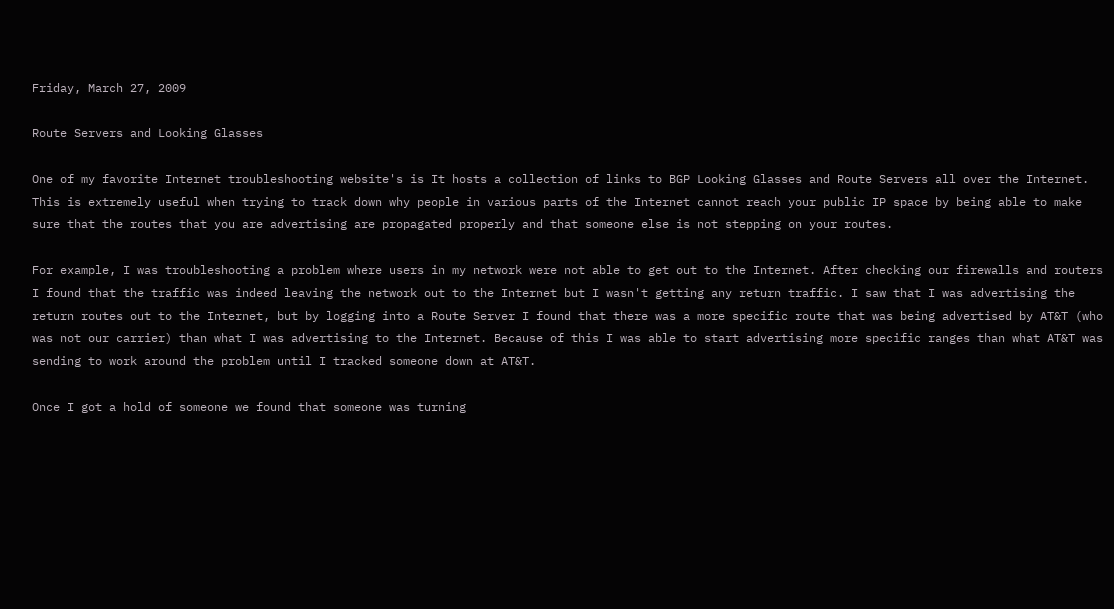Friday, March 27, 2009

Route Servers and Looking Glasses

One of my favorite Internet troubleshooting website's is It hosts a collection of links to BGP Looking Glasses and Route Servers all over the Internet. This is extremely useful when trying to track down why people in various parts of the Internet cannot reach your public IP space by being able to make sure that the routes that you are advertising are propagated properly and that someone else is not stepping on your routes.

For example, I was troubleshooting a problem where users in my network were not able to get out to the Internet. After checking our firewalls and routers I found that the traffic was indeed leaving the network out to the Internet but I wasn't getting any return traffic. I saw that I was advertising the return routes out to the Internet, but by logging into a Route Server I found that there was a more specific route that was being advertised by AT&T (who was not our carrier) than what I was advertising to the Internet. Because of this I was able to start advertising more specific ranges than what AT&T was sending to work around the problem until I tracked someone down at AT&T.

Once I got a hold of someone we found that someone was turning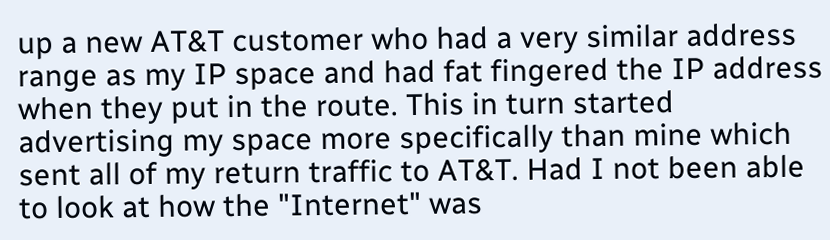up a new AT&T customer who had a very similar address range as my IP space and had fat fingered the IP address when they put in the route. This in turn started advertising my space more specifically than mine which sent all of my return traffic to AT&T. Had I not been able to look at how the "Internet" was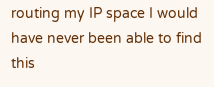routing my IP space I would have never been able to find this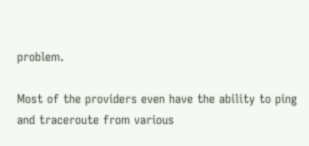problem.

Most of the providers even have the ability to ping and traceroute from various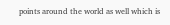points around the world as well which is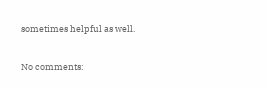sometimes helpful as well.

No comments: